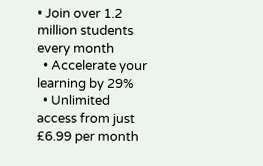• Join over 1.2 million students every month
  • Accelerate your learning by 29%
  • Unlimited access from just £6.99 per month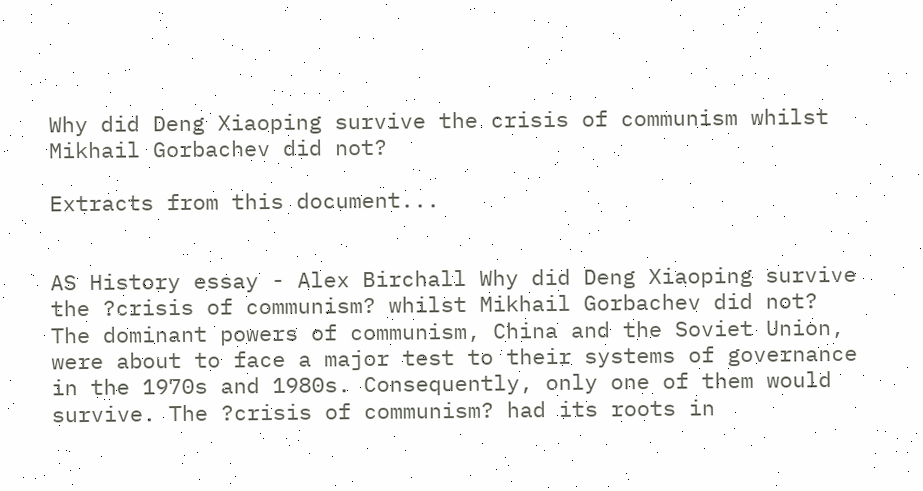Why did Deng Xiaoping survive the crisis of communism whilst Mikhail Gorbachev did not?

Extracts from this document...


AS History essay - Alex Birchall Why did Deng Xiaoping survive the ?crisis of communism? whilst Mikhail Gorbachev did not? The dominant powers of communism, China and the Soviet Union, were about to face a major test to their systems of governance in the 1970s and 1980s. Consequently, only one of them would survive. The ?crisis of communism? had its roots in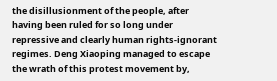the disillusionment of the people, after having been ruled for so long under repressive and clearly human rights-ignorant regimes. Deng Xiaoping managed to escape the wrath of this protest movement by,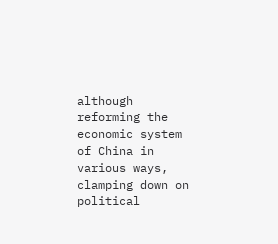although reforming the economic system of China in various ways, clamping down on political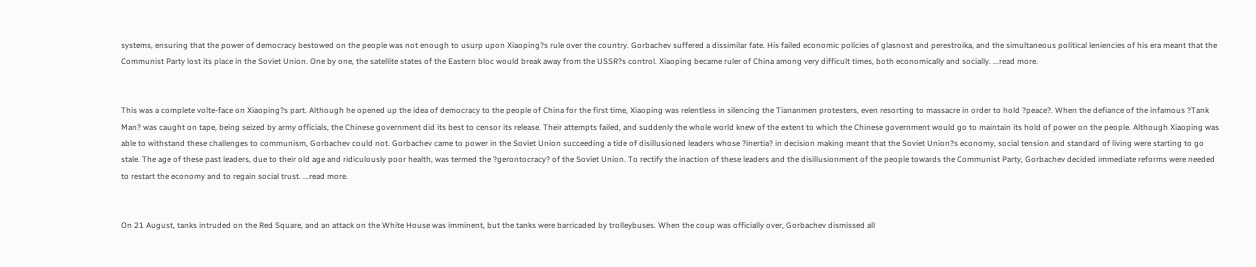systems, ensuring that the power of democracy bestowed on the people was not enough to usurp upon Xiaoping?s rule over the country. Gorbachev suffered a dissimilar fate. His failed economic policies of glasnost and perestroika, and the simultaneous political leniencies of his era meant that the Communist Party lost its place in the Soviet Union. One by one, the satellite states of the Eastern bloc would break away from the USSR?s control. Xiaoping became ruler of China among very difficult times, both economically and socially. ...read more.


This was a complete volte-face on Xiaoping?s part. Although he opened up the idea of democracy to the people of China for the first time, Xiaoping was relentless in silencing the Tiananmen protesters, even resorting to massacre in order to hold ?peace?. When the defiance of the infamous ?Tank Man? was caught on tape, being seized by army officials, the Chinese government did its best to censor its release. Their attempts failed, and suddenly the whole world knew of the extent to which the Chinese government would go to maintain its hold of power on the people. Although Xiaoping was able to withstand these challenges to communism, Gorbachev could not. Gorbachev came to power in the Soviet Union succeeding a tide of disillusioned leaders whose ?inertia? in decision making meant that the Soviet Union?s economy, social tension and standard of living were starting to go stale. The age of these past leaders, due to their old age and ridiculously poor health, was termed the ?gerontocracy? of the Soviet Union. To rectify the inaction of these leaders and the disillusionment of the people towards the Communist Party, Gorbachev decided immediate reforms were needed to restart the economy and to regain social trust. ...read more.


On 21 August, tanks intruded on the Red Square, and an attack on the White House was imminent, but the tanks were barricaded by trolleybuses. When the coup was officially over, Gorbachev dismissed all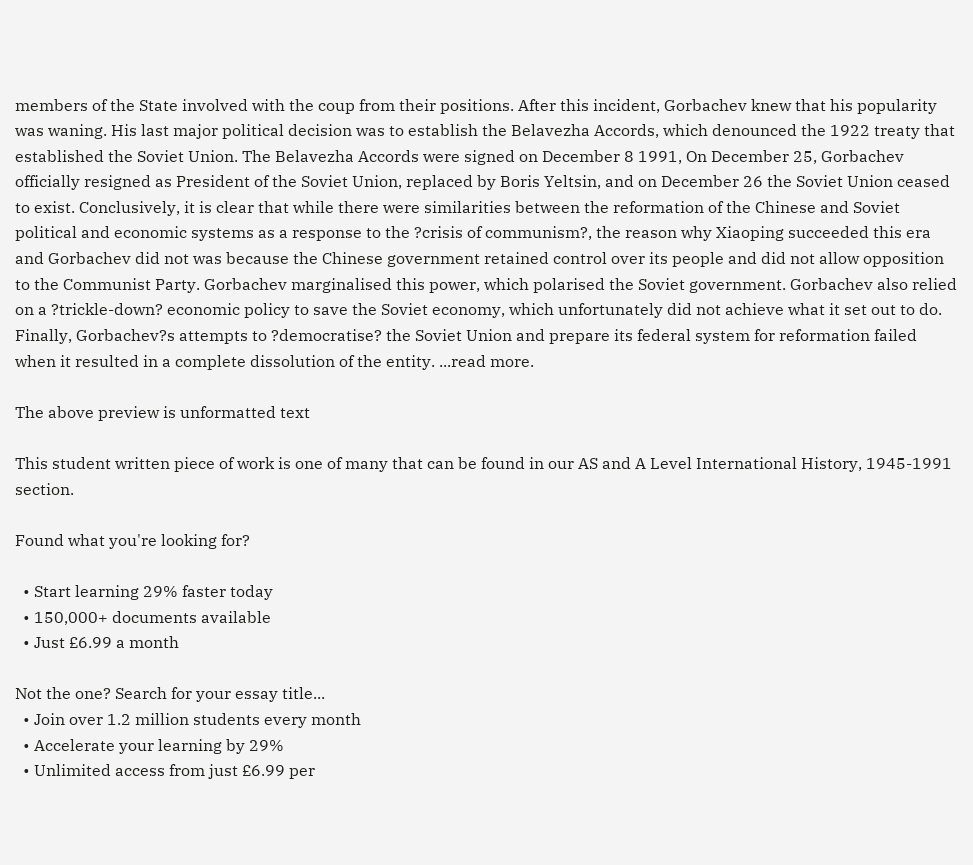members of the State involved with the coup from their positions. After this incident, Gorbachev knew that his popularity was waning. His last major political decision was to establish the Belavezha Accords, which denounced the 1922 treaty that established the Soviet Union. The Belavezha Accords were signed on December 8 1991, On December 25, Gorbachev officially resigned as President of the Soviet Union, replaced by Boris Yeltsin, and on December 26 the Soviet Union ceased to exist. Conclusively, it is clear that while there were similarities between the reformation of the Chinese and Soviet political and economic systems as a response to the ?crisis of communism?, the reason why Xiaoping succeeded this era and Gorbachev did not was because the Chinese government retained control over its people and did not allow opposition to the Communist Party. Gorbachev marginalised this power, which polarised the Soviet government. Gorbachev also relied on a ?trickle-down? economic policy to save the Soviet economy, which unfortunately did not achieve what it set out to do. Finally, Gorbachev?s attempts to ?democratise? the Soviet Union and prepare its federal system for reformation failed when it resulted in a complete dissolution of the entity. ...read more.

The above preview is unformatted text

This student written piece of work is one of many that can be found in our AS and A Level International History, 1945-1991 section.

Found what you're looking for?

  • Start learning 29% faster today
  • 150,000+ documents available
  • Just £6.99 a month

Not the one? Search for your essay title...
  • Join over 1.2 million students every month
  • Accelerate your learning by 29%
  • Unlimited access from just £6.99 per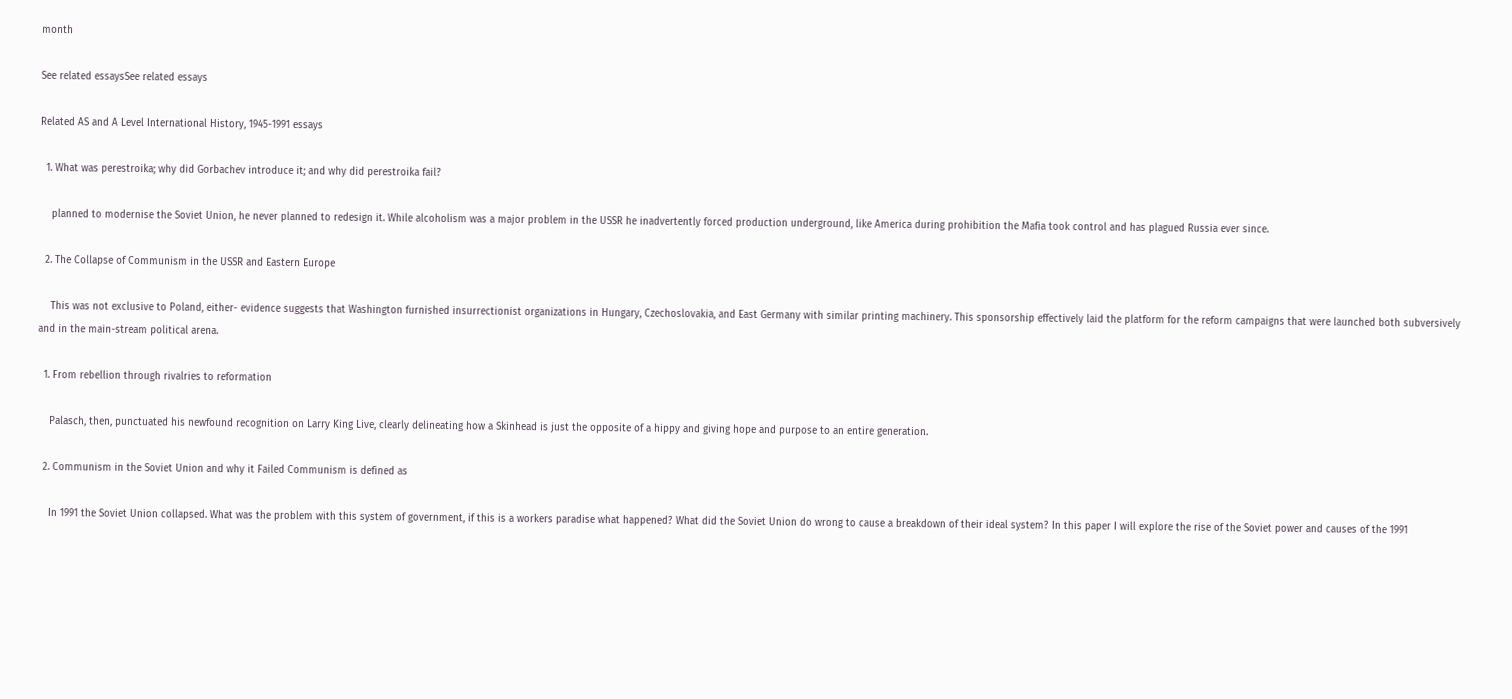month

See related essaysSee related essays

Related AS and A Level International History, 1945-1991 essays

  1. What was perestroika; why did Gorbachev introduce it; and why did perestroika fail?

    planned to modernise the Soviet Union, he never planned to redesign it. While alcoholism was a major problem in the USSR he inadvertently forced production underground, like America during prohibition the Mafia took control and has plagued Russia ever since.

  2. The Collapse of Communism in the USSR and Eastern Europe

    This was not exclusive to Poland, either- evidence suggests that Washington furnished insurrectionist organizations in Hungary, Czechoslovakia, and East Germany with similar printing machinery. This sponsorship effectively laid the platform for the reform campaigns that were launched both subversively and in the main-stream political arena.

  1. From rebellion through rivalries to reformation

    Palasch, then, punctuated his newfound recognition on Larry King Live, clearly delineating how a Skinhead is just the opposite of a hippy and giving hope and purpose to an entire generation.

  2. Communism in the Soviet Union and why it Failed Communism is defined as

    In 1991 the Soviet Union collapsed. What was the problem with this system of government, if this is a workers paradise what happened? What did the Soviet Union do wrong to cause a breakdown of their ideal system? In this paper I will explore the rise of the Soviet power and causes of the 1991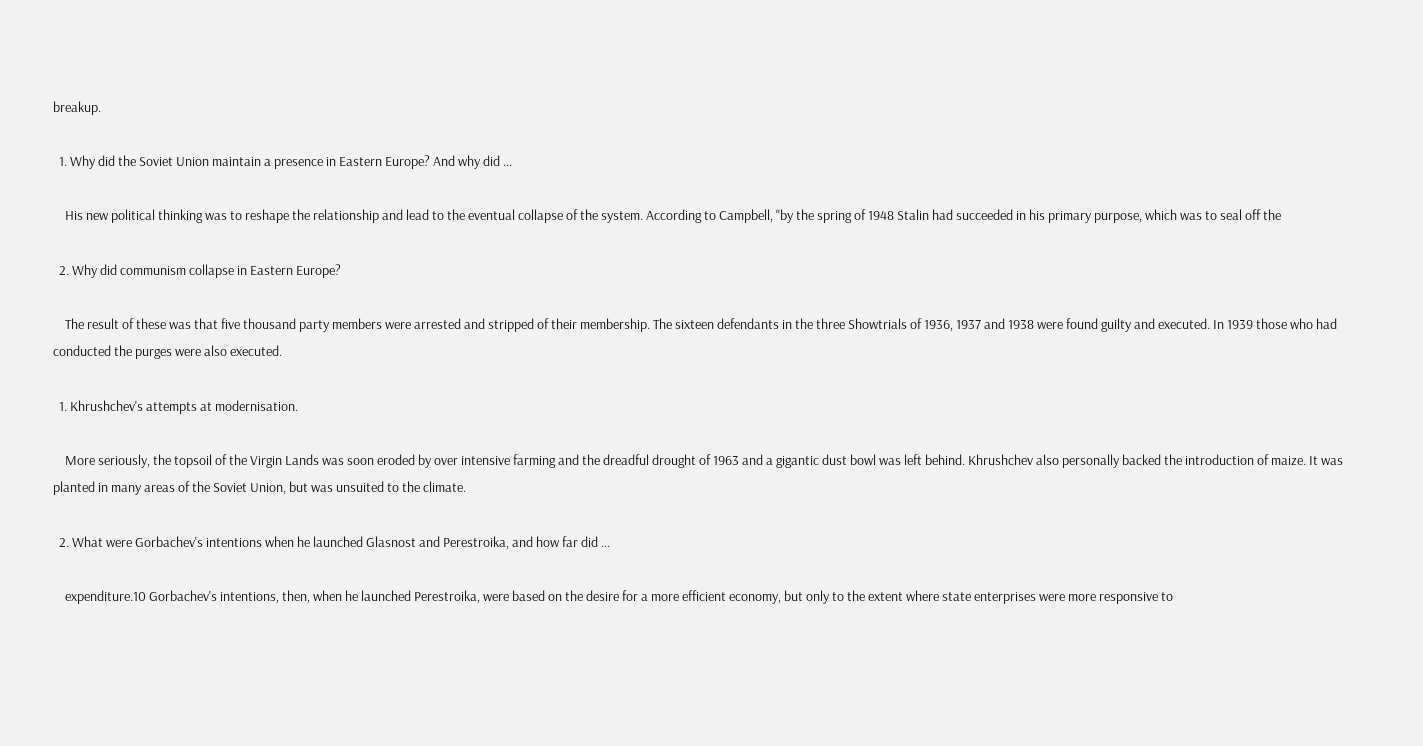breakup.

  1. Why did the Soviet Union maintain a presence in Eastern Europe? And why did ...

    His new political thinking was to reshape the relationship and lead to the eventual collapse of the system. According to Campbell, "by the spring of 1948 Stalin had succeeded in his primary purpose, which was to seal off the

  2. Why did communism collapse in Eastern Europe?

    The result of these was that five thousand party members were arrested and stripped of their membership. The sixteen defendants in the three Showtrials of 1936, 1937 and 1938 were found guilty and executed. In 1939 those who had conducted the purges were also executed.

  1. Khrushchev's attempts at modernisation.

    More seriously, the topsoil of the Virgin Lands was soon eroded by over intensive farming and the dreadful drought of 1963 and a gigantic dust bowl was left behind. Khrushchev also personally backed the introduction of maize. It was planted in many areas of the Soviet Union, but was unsuited to the climate.

  2. What were Gorbachev's intentions when he launched Glasnost and Perestroika, and how far did ...

    expenditure.10 Gorbachev's intentions, then, when he launched Perestroika, were based on the desire for a more efficient economy, but only to the extent where state enterprises were more responsive to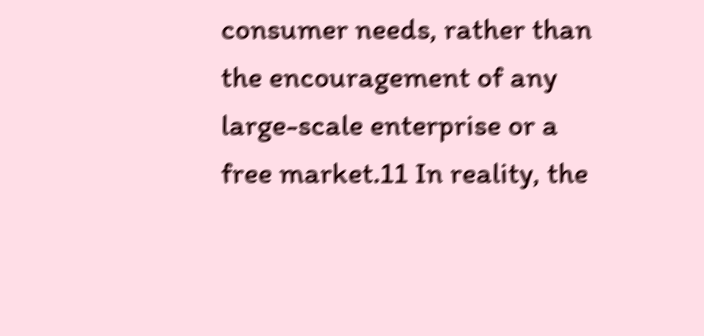consumer needs, rather than the encouragement of any large-scale enterprise or a free market.11 In reality, the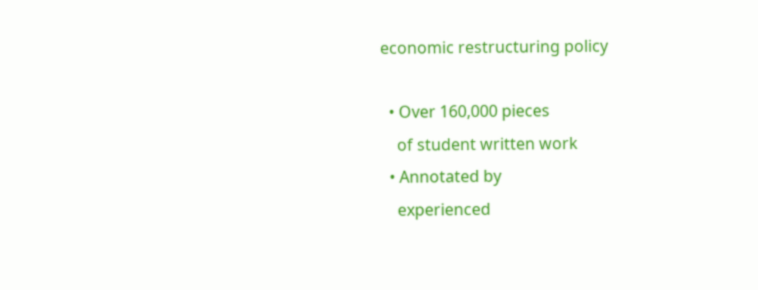economic restructuring policy

  • Over 160,000 pieces
    of student written work
  • Annotated by
    experienced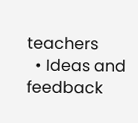teachers
  • Ideas and feedback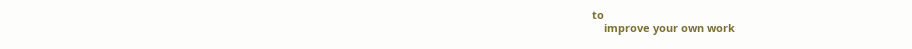to
    improve your own work